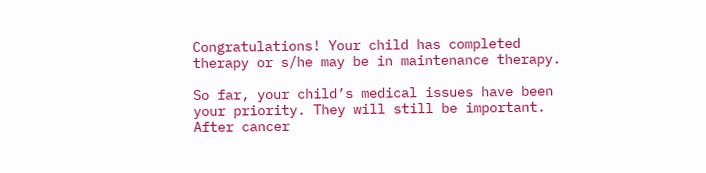Congratulations! Your child has completed therapy or s/he may be in maintenance therapy.

So far, your child’s medical issues have been your priority. They will still be important. After cancer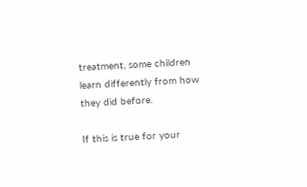treatment, some children learn differently from how they did before.

If this is true for your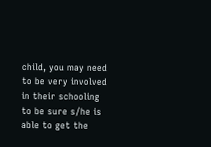child, you may need to be very involved in their schooling to be sure s/he is able to get the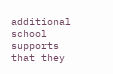additional school supports that they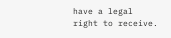have a legal right to receive.